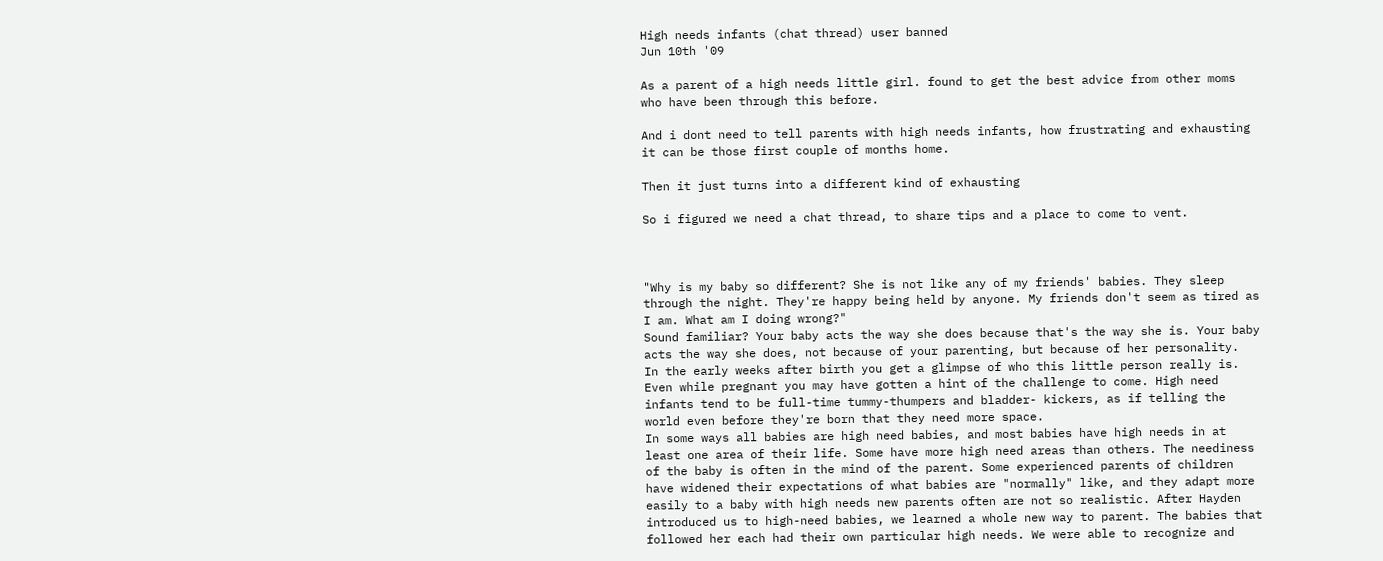High needs infants (chat thread) user banned
Jun 10th '09

As a parent of a high needs little girl. found to get the best advice from other moms who have been through this before.

And i dont need to tell parents with high needs infants, how frustrating and exhausting it can be those first couple of months home.

Then it just turns into a different kind of exhausting

So i figured we need a chat thread, to share tips and a place to come to vent.



"Why is my baby so different? She is not like any of my friends' babies. They sleep through the night. They're happy being held by anyone. My friends don't seem as tired as I am. What am I doing wrong?"
Sound familiar? Your baby acts the way she does because that's the way she is. Your baby acts the way she does, not because of your parenting, but because of her personality.
In the early weeks after birth you get a glimpse of who this little person really is. Even while pregnant you may have gotten a hint of the challenge to come. High need infants tend to be full-time tummy-thumpers and bladder- kickers, as if telling the world even before they're born that they need more space.
In some ways all babies are high need babies, and most babies have high needs in at least one area of their life. Some have more high need areas than others. The neediness of the baby is often in the mind of the parent. Some experienced parents of children have widened their expectations of what babies are "normally" like, and they adapt more easily to a baby with high needs new parents often are not so realistic. After Hayden introduced us to high-need babies, we learned a whole new way to parent. The babies that followed her each had their own particular high needs. We were able to recognize and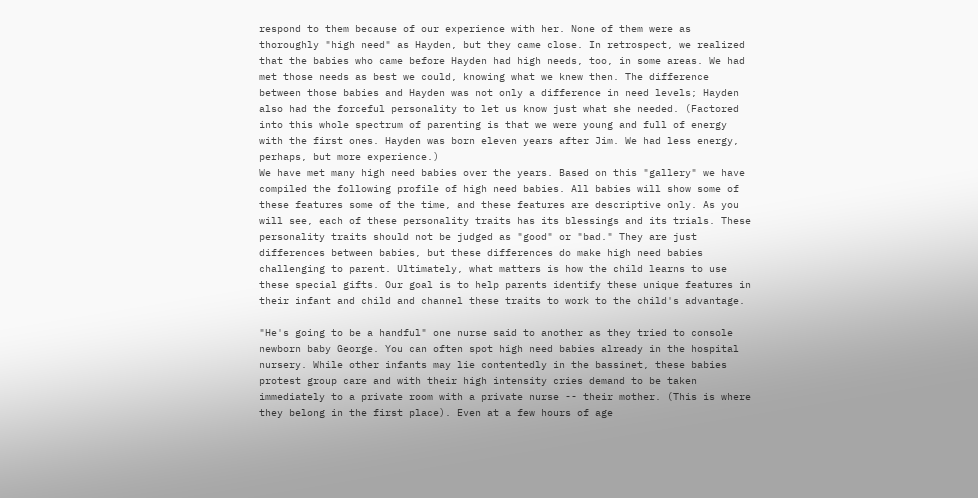respond to them because of our experience with her. None of them were as thoroughly "high need" as Hayden, but they came close. In retrospect, we realized that the babies who came before Hayden had high needs, too, in some areas. We had met those needs as best we could, knowing what we knew then. The difference between those babies and Hayden was not only a difference in need levels; Hayden also had the forceful personality to let us know just what she needed. (Factored into this whole spectrum of parenting is that we were young and full of energy with the first ones. Hayden was born eleven years after Jim. We had less energy, perhaps, but more experience.)
We have met many high need babies over the years. Based on this "gallery" we have compiled the following profile of high need babies. All babies will show some of these features some of the time, and these features are descriptive only. As you will see, each of these personality traits has its blessings and its trials. These personality traits should not be judged as "good" or "bad." They are just differences between babies, but these differences do make high need babies challenging to parent. Ultimately, what matters is how the child learns to use these special gifts. Our goal is to help parents identify these unique features in their infant and child and channel these traits to work to the child's advantage.

"He's going to be a handful" one nurse said to another as they tried to console newborn baby George. You can often spot high need babies already in the hospital nursery. While other infants may lie contentedly in the bassinet, these babies protest group care and with their high intensity cries demand to be taken immediately to a private room with a private nurse -- their mother. (This is where they belong in the first place). Even at a few hours of age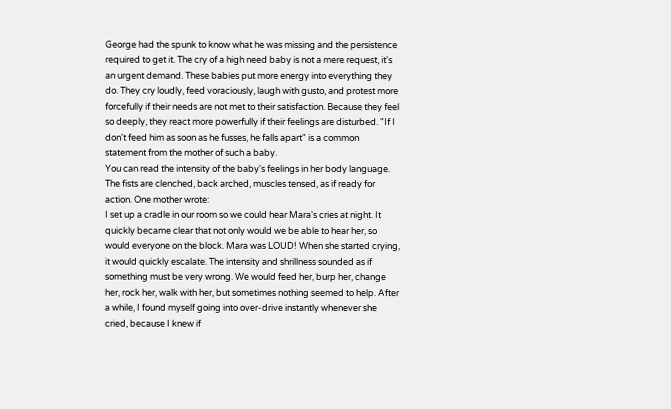George had the spunk to know what he was missing and the persistence required to get it. The cry of a high need baby is not a mere request, it's an urgent demand. These babies put more energy into everything they do. They cry loudly, feed voraciously, laugh with gusto, and protest more forcefully if their needs are not met to their satisfaction. Because they feel so deeply, they react more powerfully if their feelings are disturbed. "If I don't feed him as soon as he fusses, he falls apart" is a common statement from the mother of such a baby.
You can read the intensity of the baby's feelings in her body language. The fists are clenched, back arched, muscles tensed, as if ready for action. One mother wrote:
I set up a cradle in our room so we could hear Mara's cries at night. It quickly became clear that not only would we be able to hear her, so would everyone on the block. Mara was LOUD! When she started crying, it would quickly escalate. The intensity and shrillness sounded as if something must be very wrong. We would feed her, burp her, change her, rock her, walk with her, but sometimes nothing seemed to help. After a while, I found myself going into over-drive instantly whenever she cried, because I knew if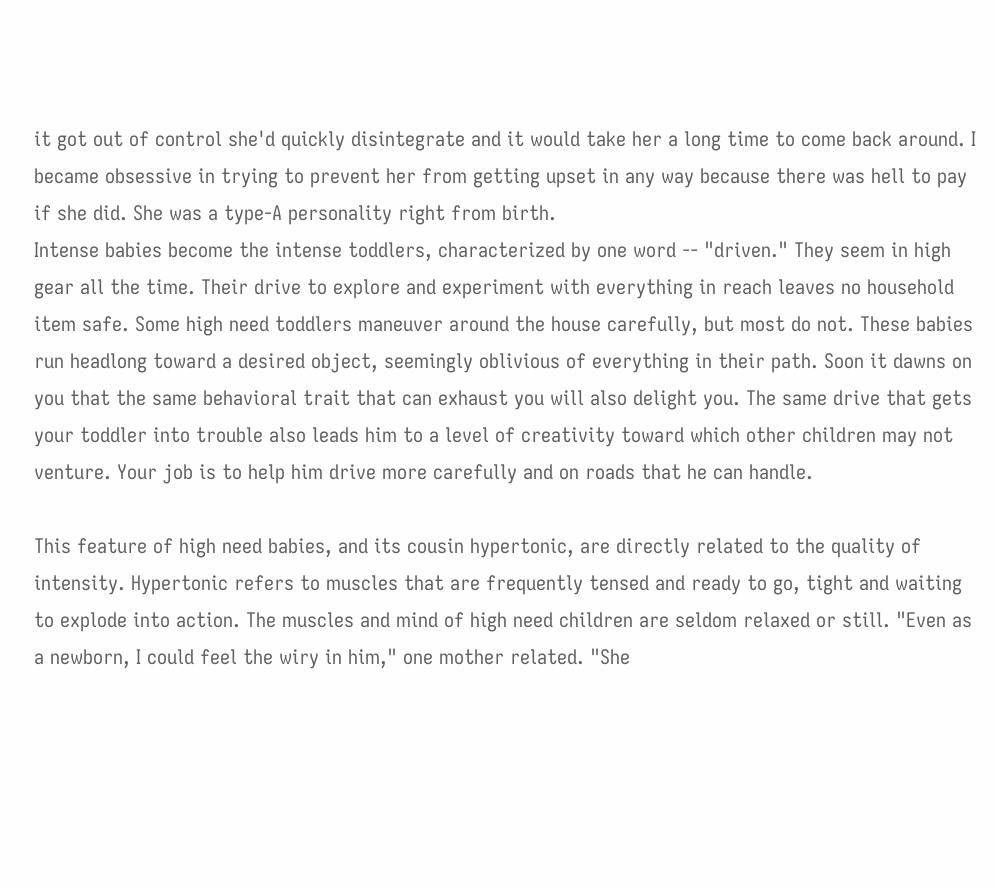it got out of control she'd quickly disintegrate and it would take her a long time to come back around. I became obsessive in trying to prevent her from getting upset in any way because there was hell to pay if she did. She was a type-A personality right from birth.
Intense babies become the intense toddlers, characterized by one word -- "driven." They seem in high gear all the time. Their drive to explore and experiment with everything in reach leaves no household item safe. Some high need toddlers maneuver around the house carefully, but most do not. These babies run headlong toward a desired object, seemingly oblivious of everything in their path. Soon it dawns on you that the same behavioral trait that can exhaust you will also delight you. The same drive that gets your toddler into trouble also leads him to a level of creativity toward which other children may not venture. Your job is to help him drive more carefully and on roads that he can handle.

This feature of high need babies, and its cousin hypertonic, are directly related to the quality of intensity. Hypertonic refers to muscles that are frequently tensed and ready to go, tight and waiting to explode into action. The muscles and mind of high need children are seldom relaxed or still. "Even as a newborn, I could feel the wiry in him," one mother related. "She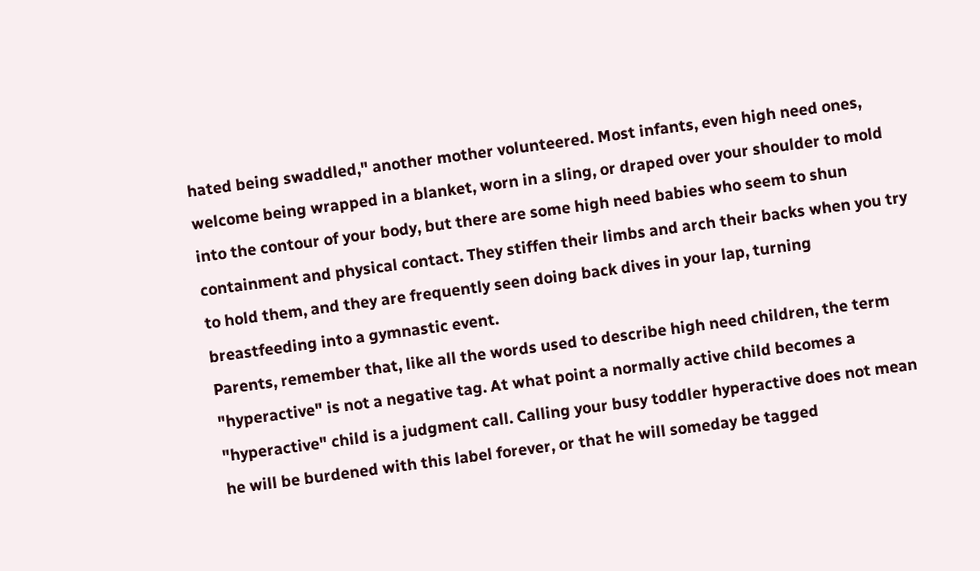hated being swaddled," another mother volunteered. Most infants, even high need ones, welcome being wrapped in a blanket, worn in a sling, or draped over your shoulder to mold into the contour of your body, but there are some high need babies who seem to shun containment and physical contact. They stiffen their limbs and arch their backs when you try to hold them, and they are frequently seen doing back dives in your lap, turning breastfeeding into a gymnastic event.
Parents, remember that, like all the words used to describe high need children, the term "hyperactive" is not a negative tag. At what point a normally active child becomes a "hyperactive" child is a judgment call. Calling your busy toddler hyperactive does not mean he will be burdened with this label forever, or that he will someday be tagged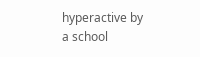hyperactive by a school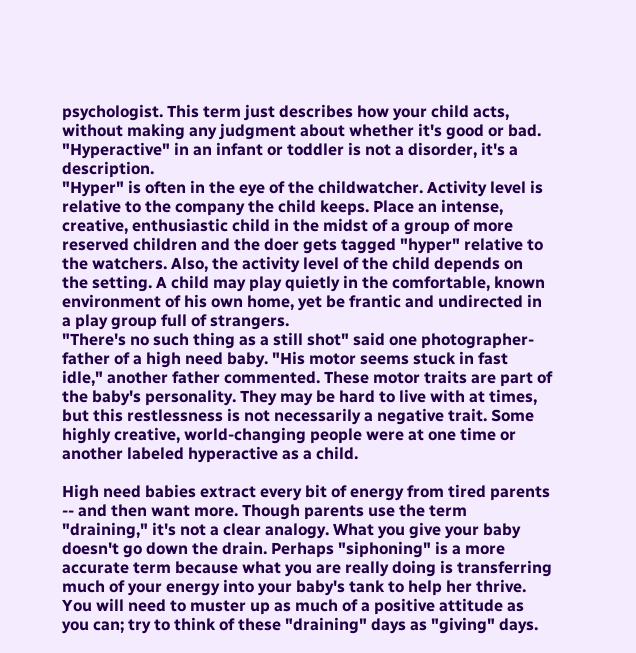psychologist. This term just describes how your child acts, without making any judgment about whether it's good or bad. "Hyperactive" in an infant or toddler is not a disorder, it's a description.
"Hyper" is often in the eye of the childwatcher. Activity level is relative to the company the child keeps. Place an intense, creative, enthusiastic child in the midst of a group of more reserved children and the doer gets tagged "hyper" relative to the watchers. Also, the activity level of the child depends on the setting. A child may play quietly in the comfortable, known environment of his own home, yet be frantic and undirected in a play group full of strangers.
"There's no such thing as a still shot" said one photographer-father of a high need baby. "His motor seems stuck in fast idle," another father commented. These motor traits are part of the baby's personality. They may be hard to live with at times, but this restlessness is not necessarily a negative trait. Some highly creative, world-changing people were at one time or another labeled hyperactive as a child.

High need babies extract every bit of energy from tired parents -- and then want more. Though parents use the term "draining," it's not a clear analogy. What you give your baby doesn't go down the drain. Perhaps "siphoning" is a more accurate term because what you are really doing is transferring much of your energy into your baby's tank to help her thrive. You will need to muster up as much of a positive attitude as you can; try to think of these "draining" days as "giving" days.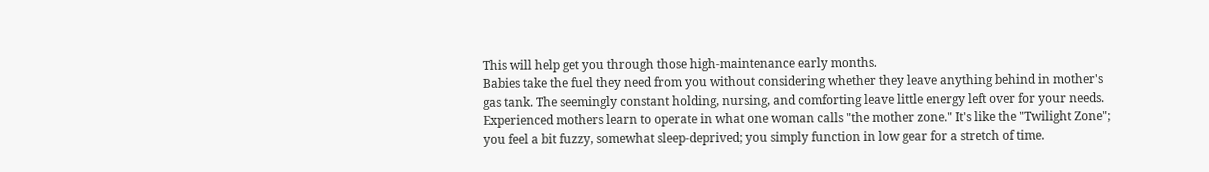This will help get you through those high-maintenance early months.
Babies take the fuel they need from you without considering whether they leave anything behind in mother's gas tank. The seemingly constant holding, nursing, and comforting leave little energy left over for your needs. Experienced mothers learn to operate in what one woman calls "the mother zone." It's like the "Twilight Zone"; you feel a bit fuzzy, somewhat sleep-deprived; you simply function in low gear for a stretch of time.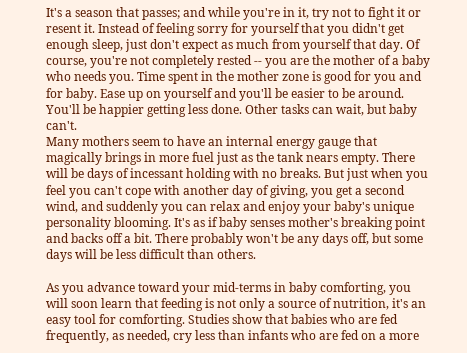It's a season that passes; and while you're in it, try not to fight it or resent it. Instead of feeling sorry for yourself that you didn't get enough sleep, just don't expect as much from yourself that day. Of course, you're not completely rested -- you are the mother of a baby who needs you. Time spent in the mother zone is good for you and for baby. Ease up on yourself and you'll be easier to be around. You'll be happier getting less done. Other tasks can wait, but baby can't.
Many mothers seem to have an internal energy gauge that magically brings in more fuel just as the tank nears empty. There will be days of incessant holding with no breaks. But just when you feel you can't cope with another day of giving, you get a second wind, and suddenly you can relax and enjoy your baby's unique personality blooming. It's as if baby senses mother's breaking point and backs off a bit. There probably won't be any days off, but some days will be less difficult than others.

As you advance toward your mid-terms in baby comforting, you will soon learn that feeding is not only a source of nutrition, it's an easy tool for comforting. Studies show that babies who are fed frequently, as needed, cry less than infants who are fed on a more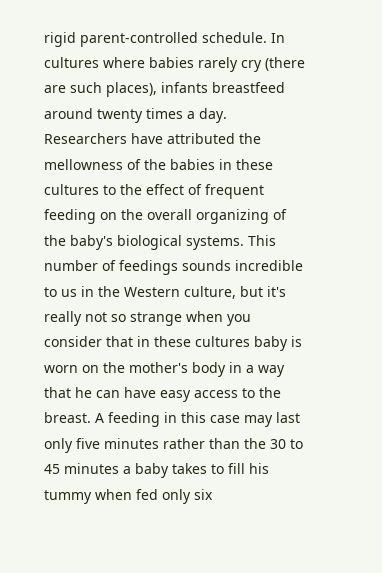rigid parent-controlled schedule. In cultures where babies rarely cry (there are such places), infants breastfeed around twenty times a day. Researchers have attributed the mellowness of the babies in these cultures to the effect of frequent feeding on the overall organizing of the baby's biological systems. This number of feedings sounds incredible to us in the Western culture, but it's really not so strange when you consider that in these cultures baby is worn on the mother's body in a way that he can have easy access to the breast. A feeding in this case may last only five minutes rather than the 30 to 45 minutes a baby takes to fill his tummy when fed only six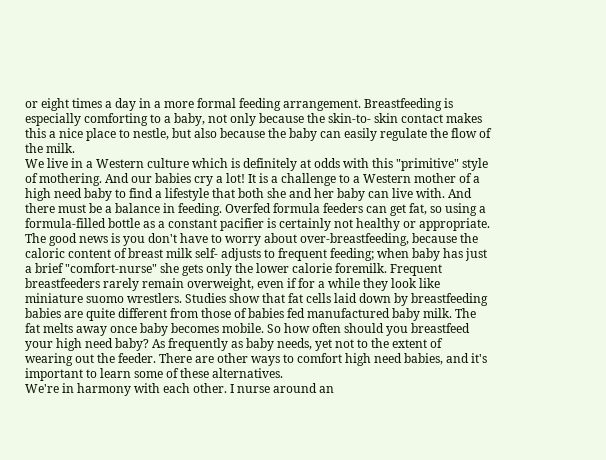or eight times a day in a more formal feeding arrangement. Breastfeeding is especially comforting to a baby, not only because the skin-to- skin contact makes this a nice place to nestle, but also because the baby can easily regulate the flow of the milk.
We live in a Western culture which is definitely at odds with this "primitive" style of mothering. And our babies cry a lot! It is a challenge to a Western mother of a high need baby to find a lifestyle that both she and her baby can live with. And there must be a balance in feeding. Overfed formula feeders can get fat, so using a formula-filled bottle as a constant pacifier is certainly not healthy or appropriate. The good news is you don't have to worry about over-breastfeeding, because the caloric content of breast milk self- adjusts to frequent feeding; when baby has just a brief "comfort-nurse" she gets only the lower calorie foremilk. Frequent breastfeeders rarely remain overweight, even if for a while they look like miniature suomo wrestlers. Studies show that fat cells laid down by breastfeeding babies are quite different from those of babies fed manufactured baby milk. The fat melts away once baby becomes mobile. So how often should you breastfeed your high need baby? As frequently as baby needs, yet not to the extent of wearing out the feeder. There are other ways to comfort high need babies, and it's important to learn some of these alternatives.
We're in harmony with each other. I nurse around an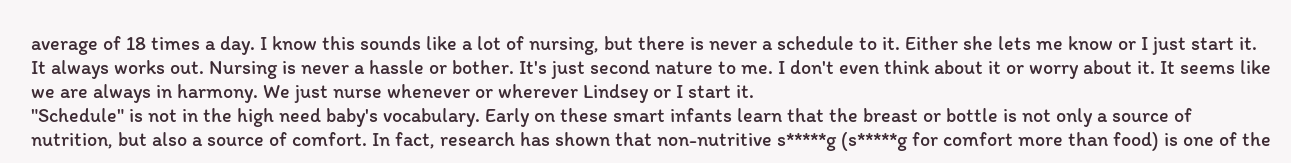average of 18 times a day. I know this sounds like a lot of nursing, but there is never a schedule to it. Either she lets me know or I just start it. It always works out. Nursing is never a hassle or bother. It's just second nature to me. I don't even think about it or worry about it. It seems like we are always in harmony. We just nurse whenever or wherever Lindsey or I start it.
"Schedule" is not in the high need baby's vocabulary. Early on these smart infants learn that the breast or bottle is not only a source of nutrition, but also a source of comfort. In fact, research has shown that non-nutritive s*****g (s*****g for comfort more than food) is one of the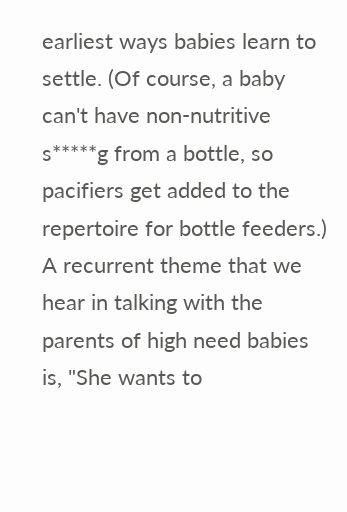earliest ways babies learn to settle. (Of course, a baby can't have non-nutritive s*****g from a bottle, so pacifiers get added to the repertoire for bottle feeders.)
A recurrent theme that we hear in talking with the parents of high need babies is, "She wants to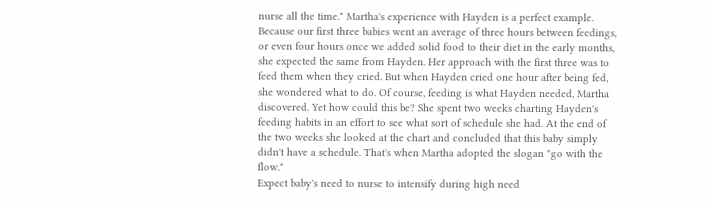nurse all the time." Martha's experience with Hayden is a perfect example. Because our first three babies went an average of three hours between feedings, or even four hours once we added solid food to their diet in the early months, she expected the same from Hayden. Her approach with the first three was to feed them when they cried. But when Hayden cried one hour after being fed, she wondered what to do. Of course, feeding is what Hayden needed, Martha discovered. Yet how could this be? She spent two weeks charting Hayden's feeding habits in an effort to see what sort of schedule she had. At the end of the two weeks she looked at the chart and concluded that this baby simply didn't have a schedule. That's when Martha adopted the slogan "go with the flow."
Expect baby's need to nurse to intensify during high need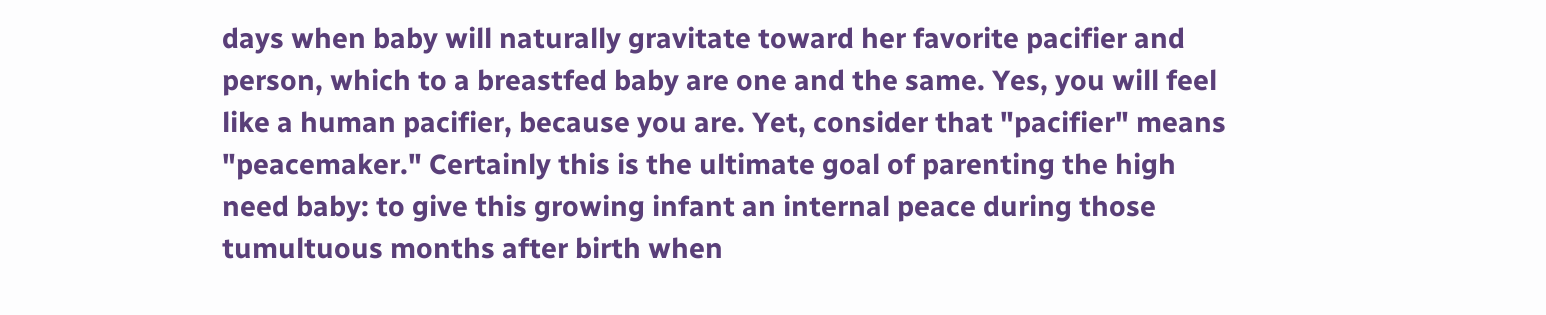days when baby will naturally gravitate toward her favorite pacifier and person, which to a breastfed baby are one and the same. Yes, you will feel like a human pacifier, because you are. Yet, consider that "pacifier" means "peacemaker." Certainly this is the ultimate goal of parenting the high need baby: to give this growing infant an internal peace during those tumultuous months after birth when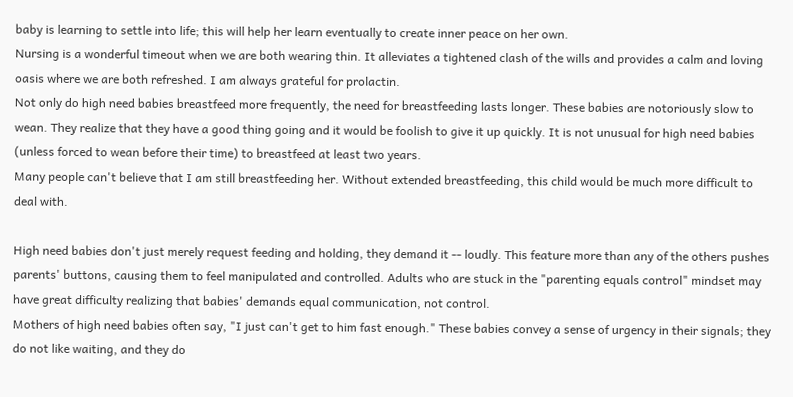baby is learning to settle into life; this will help her learn eventually to create inner peace on her own.
Nursing is a wonderful timeout when we are both wearing thin. It alleviates a tightened clash of the wills and provides a calm and loving oasis where we are both refreshed. I am always grateful for prolactin.
Not only do high need babies breastfeed more frequently, the need for breastfeeding lasts longer. These babies are notoriously slow to wean. They realize that they have a good thing going and it would be foolish to give it up quickly. It is not unusual for high need babies (unless forced to wean before their time) to breastfeed at least two years.
Many people can't believe that I am still breastfeeding her. Without extended breastfeeding, this child would be much more difficult to deal with.

High need babies don't just merely request feeding and holding, they demand it -- loudly. This feature more than any of the others pushes parents' buttons, causing them to feel manipulated and controlled. Adults who are stuck in the "parenting equals control" mindset may have great difficulty realizing that babies' demands equal communication, not control.
Mothers of high need babies often say, "I just can't get to him fast enough." These babies convey a sense of urgency in their signals; they do not like waiting, and they do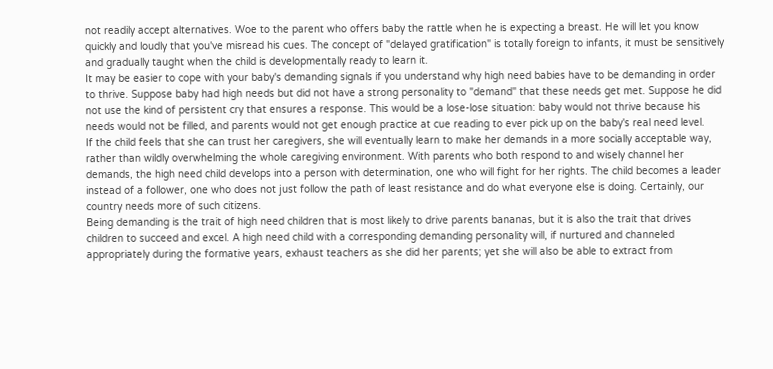not readily accept alternatives. Woe to the parent who offers baby the rattle when he is expecting a breast. He will let you know quickly and loudly that you've misread his cues. The concept of "delayed gratification" is totally foreign to infants, it must be sensitively and gradually taught when the child is developmentally ready to learn it.
It may be easier to cope with your baby's demanding signals if you understand why high need babies have to be demanding in order to thrive. Suppose baby had high needs but did not have a strong personality to "demand" that these needs get met. Suppose he did not use the kind of persistent cry that ensures a response. This would be a lose-lose situation: baby would not thrive because his needs would not be filled, and parents would not get enough practice at cue reading to ever pick up on the baby's real need level.
If the child feels that she can trust her caregivers, she will eventually learn to make her demands in a more socially acceptable way, rather than wildly overwhelming the whole caregiving environment. With parents who both respond to and wisely channel her demands, the high need child develops into a person with determination, one who will fight for her rights. The child becomes a leader instead of a follower, one who does not just follow the path of least resistance and do what everyone else is doing. Certainly, our country needs more of such citizens.
Being demanding is the trait of high need children that is most likely to drive parents bananas, but it is also the trait that drives children to succeed and excel. A high need child with a corresponding demanding personality will, if nurtured and channeled appropriately during the formative years, exhaust teachers as she did her parents; yet she will also be able to extract from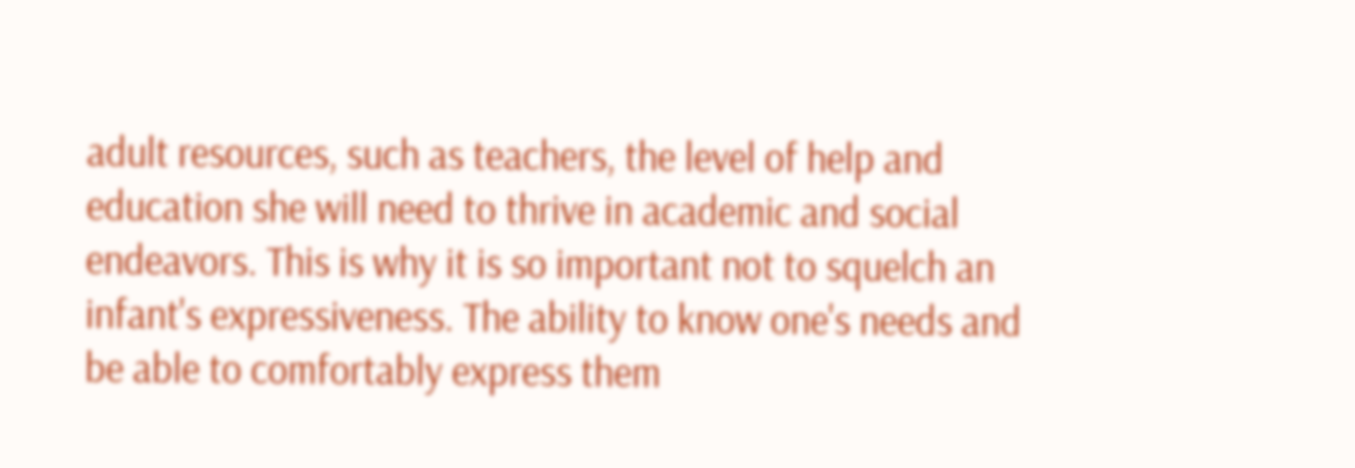adult resources, such as teachers, the level of help and education she will need to thrive in academic and social endeavors. This is why it is so important not to squelch an infant's expressiveness. The ability to know one's needs and be able to comfortably express them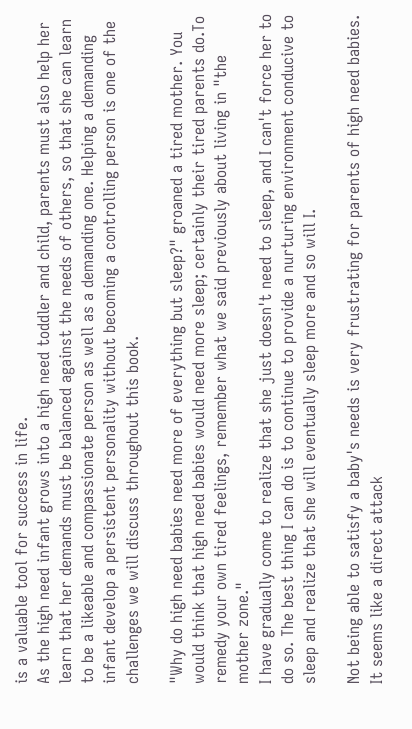is a valuable tool for success in life.
As the high need infant grows into a high need toddler and child, parents must also help her learn that her demands must be balanced against the needs of others, so that she can learn to be a likeable and compassionate person as well as a demanding one. Helping a demanding infant develop a persistent personality without becoming a controlling person is one of the challenges we will discuss throughout this book.

"Why do high need babies need more of everything but sleep?" groaned a tired mother. You would think that high need babies would need more sleep; certainly their tired parents do.To remedy your own tired feelings, remember what we said previously about living in "the mother zone."
I have gradually come to realize that she just doesn't need to sleep, and I can't force her to do so. The best thing I can do is to continue to provide a nurturing environment conducive to sleep and realize that she will eventually sleep more and so will I.

Not being able to satisfy a baby's needs is very frustrating for parents of high need babies. It seems like a direct attack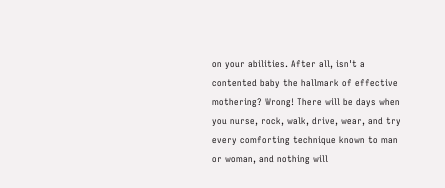on your abilities. After all, isn't a contented baby the hallmark of effective mothering? Wrong! There will be days when you nurse, rock, walk, drive, wear, and try every comforting technique known to man or woman, and nothing will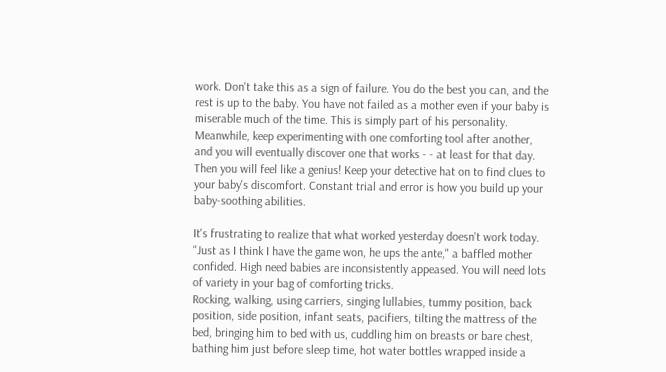work. Don't take this as a sign of failure. You do the best you can, and the rest is up to the baby. You have not failed as a mother even if your baby is miserable much of the time. This is simply part of his personality. Meanwhile, keep experimenting with one comforting tool after another, and you will eventually discover one that works - - at least for that day. Then you will feel like a genius! Keep your detective hat on to find clues to your baby's discomfort. Constant trial and error is how you build up your baby-soothing abilities.

It's frustrating to realize that what worked yesterday doesn't work today. "Just as I think I have the game won, he ups the ante," a baffled mother confided. High need babies are inconsistently appeased. You will need lots of variety in your bag of comforting tricks.
Rocking, walking, using carriers, singing lullabies, tummy position, back position, side position, infant seats, pacifiers, tilting the mattress of the bed, bringing him to bed with us, cuddling him on breasts or bare chest, bathing him just before sleep time, hot water bottles wrapped inside a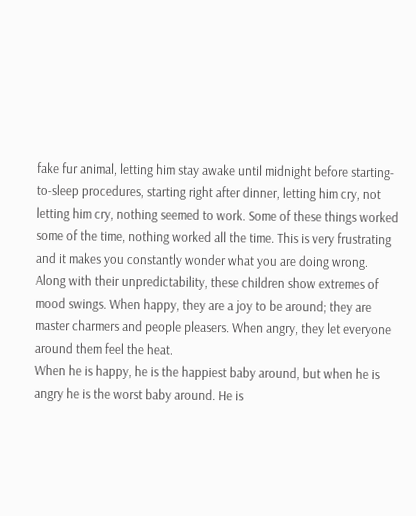fake fur animal, letting him stay awake until midnight before starting-to-sleep procedures, starting right after dinner, letting him cry, not letting him cry, nothing seemed to work. Some of these things worked some of the time, nothing worked all the time. This is very frustrating and it makes you constantly wonder what you are doing wrong.
Along with their unpredictability, these children show extremes of mood swings. When happy, they are a joy to be around; they are master charmers and people pleasers. When angry, they let everyone around them feel the heat.
When he is happy, he is the happiest baby around, but when he is angry he is the worst baby around. He is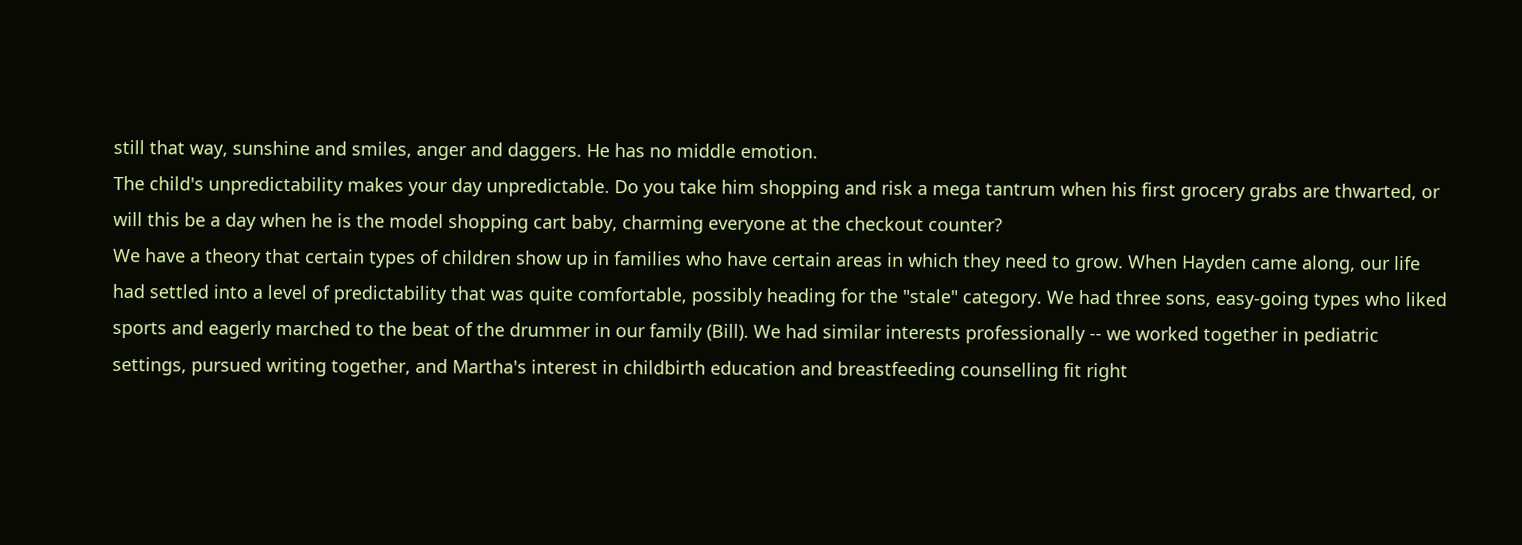still that way, sunshine and smiles, anger and daggers. He has no middle emotion.
The child's unpredictability makes your day unpredictable. Do you take him shopping and risk a mega tantrum when his first grocery grabs are thwarted, or will this be a day when he is the model shopping cart baby, charming everyone at the checkout counter?
We have a theory that certain types of children show up in families who have certain areas in which they need to grow. When Hayden came along, our life had settled into a level of predictability that was quite comfortable, possibly heading for the "stale" category. We had three sons, easy-going types who liked sports and eagerly marched to the beat of the drummer in our family (Bill). We had similar interests professionally -- we worked together in pediatric settings, pursued writing together, and Martha's interest in childbirth education and breastfeeding counselling fit right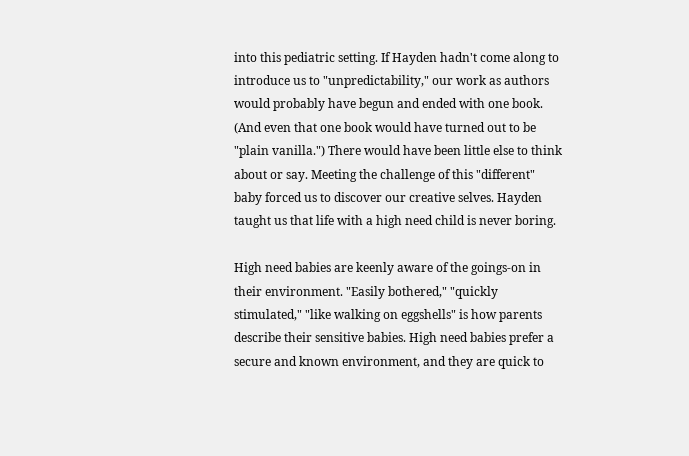into this pediatric setting. If Hayden hadn't come along to introduce us to "unpredictability," our work as authors would probably have begun and ended with one book. (And even that one book would have turned out to be "plain vanilla.") There would have been little else to think about or say. Meeting the challenge of this "different" baby forced us to discover our creative selves. Hayden taught us that life with a high need child is never boring.

High need babies are keenly aware of the goings-on in their environment. "Easily bothered," "quickly stimulated," "like walking on eggshells" is how parents describe their sensitive babies. High need babies prefer a secure and known environment, and they are quick to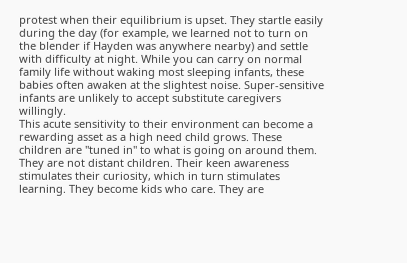protest when their equilibrium is upset. They startle easily during the day (for example, we learned not to turn on the blender if Hayden was anywhere nearby) and settle with difficulty at night. While you can carry on normal family life without waking most sleeping infants, these babies often awaken at the slightest noise. Super-sensitive infants are unlikely to accept substitute caregivers willingly.
This acute sensitivity to their environment can become a rewarding asset as a high need child grows. These children are "tuned in" to what is going on around them. They are not distant children. Their keen awareness stimulates their curiosity, which in turn stimulates learning. They become kids who care. They are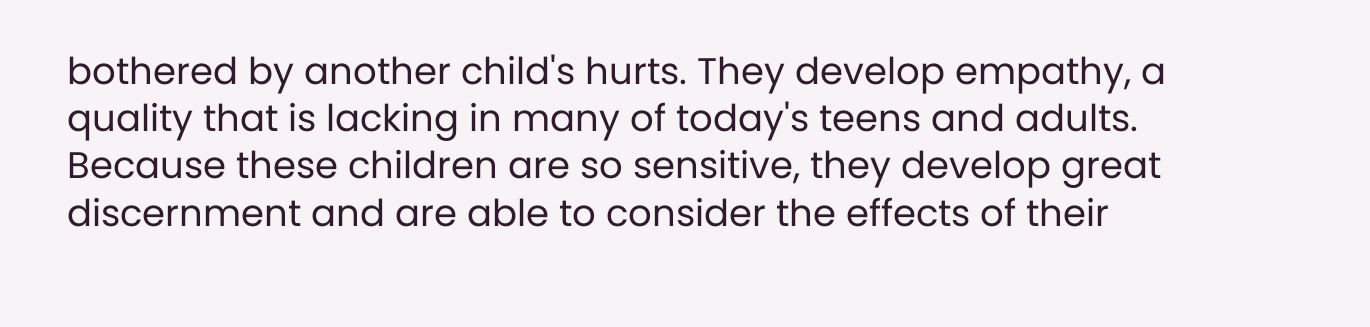bothered by another child's hurts. They develop empathy, a quality that is lacking in many of today's teens and adults. Because these children are so sensitive, they develop great discernment and are able to consider the effects of their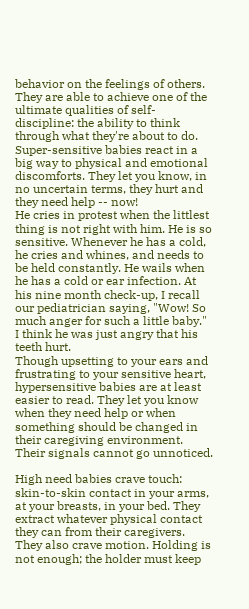behavior on the feelings of others. They are able to achieve one of the ultimate qualities of self-discipline: the ability to think through what they're about to do.
Super-sensitive babies react in a big way to physical and emotional discomforts. They let you know, in no uncertain terms, they hurt and they need help -- now!
He cries in protest when the littlest thing is not right with him. He is so sensitive. Whenever he has a cold, he cries and whines, and needs to be held constantly. He wails when he has a cold or ear infection. At his nine month check-up, I recall our pediatrician saying, "Wow! So much anger for such a little baby." I think he was just angry that his teeth hurt.
Though upsetting to your ears and frustrating to your sensitive heart, hypersensitive babies are at least easier to read. They let you know when they need help or when something should be changed in their caregiving environment. Their signals cannot go unnoticed.

High need babies crave touch: skin-to-skin contact in your arms, at your breasts, in your bed. They extract whatever physical contact they can from their caregivers. They also crave motion. Holding is not enough; the holder must keep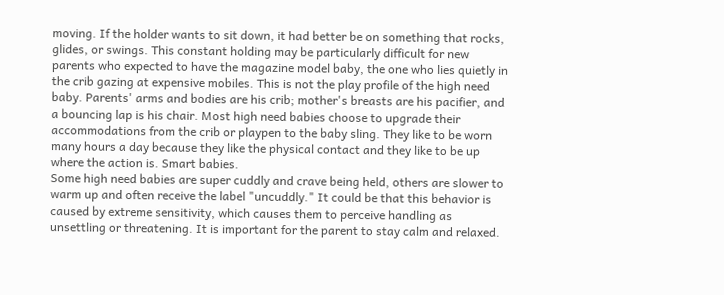moving. If the holder wants to sit down, it had better be on something that rocks, glides, or swings. This constant holding may be particularly difficult for new parents who expected to have the magazine model baby, the one who lies quietly in the crib gazing at expensive mobiles. This is not the play profile of the high need baby. Parents' arms and bodies are his crib; mother's breasts are his pacifier, and a bouncing lap is his chair. Most high need babies choose to upgrade their accommodations from the crib or playpen to the baby sling. They like to be worn many hours a day because they like the physical contact and they like to be up where the action is. Smart babies.
Some high need babies are super cuddly and crave being held, others are slower to warm up and often receive the label "uncuddly." It could be that this behavior is caused by extreme sensitivity, which causes them to perceive handling as unsettling or threatening. It is important for the parent to stay calm and relaxed.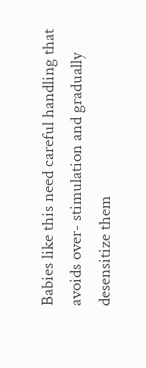Babies like this need careful handling that avoids over- stimulation and gradually desensitize them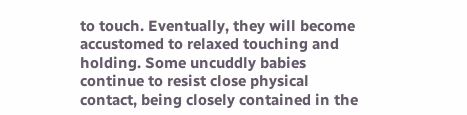to touch. Eventually, they will become accustomed to relaxed touching and holding. Some uncuddly babies continue to resist close physical contact, being closely contained in the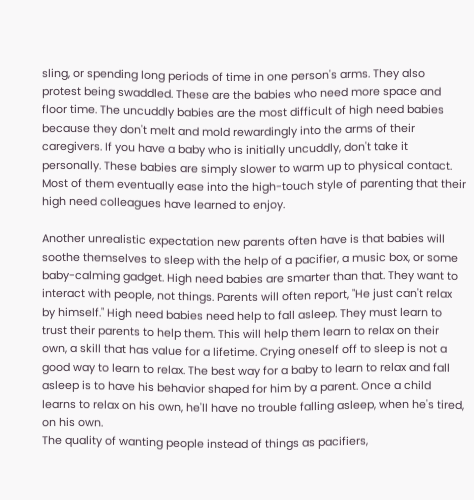sling, or spending long periods of time in one person's arms. They also protest being swaddled. These are the babies who need more space and floor time. The uncuddly babies are the most difficult of high need babies because they don't melt and mold rewardingly into the arms of their caregivers. If you have a baby who is initially uncuddly, don't take it personally. These babies are simply slower to warm up to physical contact. Most of them eventually ease into the high-touch style of parenting that their high need colleagues have learned to enjoy.

Another unrealistic expectation new parents often have is that babies will soothe themselves to sleep with the help of a pacifier, a music box, or some baby-calming gadget. High need babies are smarter than that. They want to interact with people, not things. Parents will often report, "He just can't relax by himself." High need babies need help to fall asleep. They must learn to trust their parents to help them. This will help them learn to relax on their own, a skill that has value for a lifetime. Crying oneself off to sleep is not a good way to learn to relax. The best way for a baby to learn to relax and fall asleep is to have his behavior shaped for him by a parent. Once a child learns to relax on his own, he'll have no trouble falling asleep, when he's tired, on his own.
The quality of wanting people instead of things as pacifiers,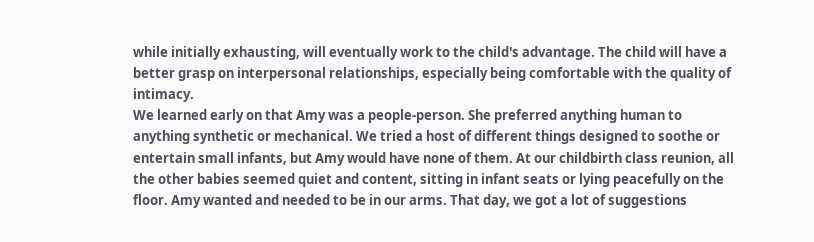while initially exhausting, will eventually work to the child's advantage. The child will have a better grasp on interpersonal relationships, especially being comfortable with the quality of intimacy.
We learned early on that Amy was a people-person. She preferred anything human to anything synthetic or mechanical. We tried a host of different things designed to soothe or entertain small infants, but Amy would have none of them. At our childbirth class reunion, all the other babies seemed quiet and content, sitting in infant seats or lying peacefully on the floor. Amy wanted and needed to be in our arms. That day, we got a lot of suggestions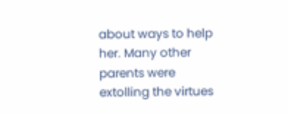about ways to help her. Many other parents were extolling the virtues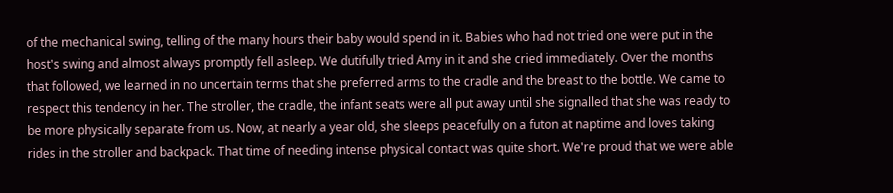of the mechanical swing, telling of the many hours their baby would spend in it. Babies who had not tried one were put in the host's swing and almost always promptly fell asleep. We dutifully tried Amy in it and she cried immediately. Over the months that followed, we learned in no uncertain terms that she preferred arms to the cradle and the breast to the bottle. We came to respect this tendency in her. The stroller, the cradle, the infant seats were all put away until she signalled that she was ready to be more physically separate from us. Now, at nearly a year old, she sleeps peacefully on a futon at naptime and loves taking rides in the stroller and backpack. That time of needing intense physical contact was quite short. We're proud that we were able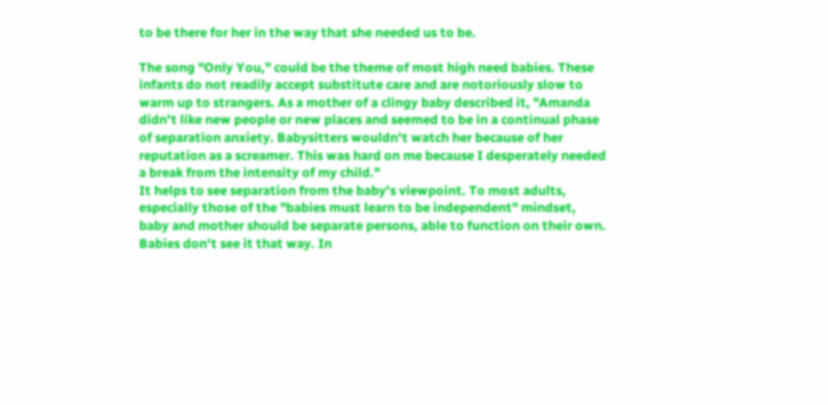to be there for her in the way that she needed us to be.

The song "Only You," could be the theme of most high need babies. These infants do not readily accept substitute care and are notoriously slow to warm up to strangers. As a mother of a clingy baby described it, "Amanda didn't like new people or new places and seemed to be in a continual phase of separation anxiety. Babysitters wouldn't watch her because of her reputation as a screamer. This was hard on me because I desperately needed a break from the intensity of my child."
It helps to see separation from the baby's viewpoint. To most adults, especially those of the "babies must learn to be independent" mindset, baby and mother should be separate persons, able to function on their own. Babies don't see it that way. In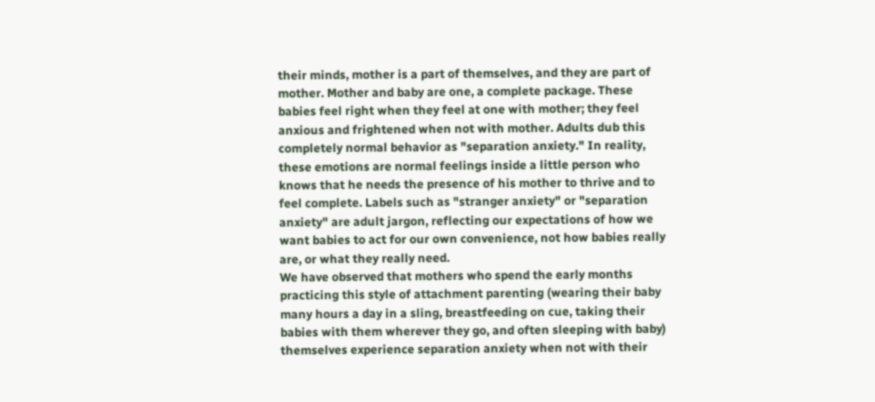their minds, mother is a part of themselves, and they are part of mother. Mother and baby are one, a complete package. These babies feel right when they feel at one with mother; they feel anxious and frightened when not with mother. Adults dub this completely normal behavior as "separation anxiety." In reality, these emotions are normal feelings inside a little person who knows that he needs the presence of his mother to thrive and to feel complete. Labels such as "stranger anxiety" or "separation anxiety" are adult jargon, reflecting our expectations of how we want babies to act for our own convenience, not how babies really are, or what they really need.
We have observed that mothers who spend the early months practicing this style of attachment parenting (wearing their baby many hours a day in a sling, breastfeeding on cue, taking their babies with them wherever they go, and often sleeping with baby) themselves experience separation anxiety when not with their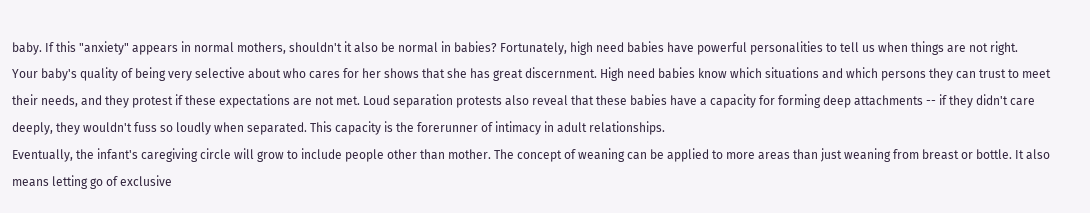baby. If this "anxiety" appears in normal mothers, shouldn't it also be normal in babies? Fortunately, high need babies have powerful personalities to tell us when things are not right.
Your baby's quality of being very selective about who cares for her shows that she has great discernment. High need babies know which situations and which persons they can trust to meet their needs, and they protest if these expectations are not met. Loud separation protests also reveal that these babies have a capacity for forming deep attachments -- if they didn't care deeply, they wouldn't fuss so loudly when separated. This capacity is the forerunner of intimacy in adult relationships.
Eventually, the infant's caregiving circle will grow to include people other than mother. The concept of weaning can be applied to more areas than just weaning from breast or bottle. It also means letting go of exclusive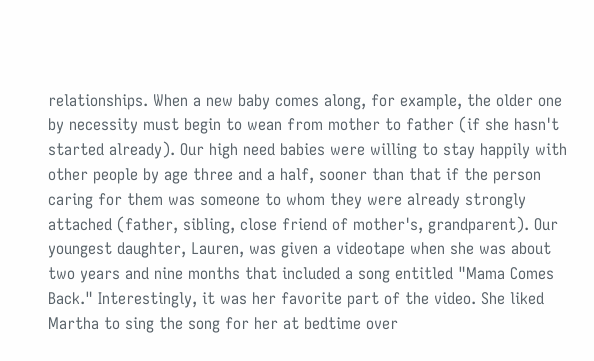relationships. When a new baby comes along, for example, the older one by necessity must begin to wean from mother to father (if she hasn't started already). Our high need babies were willing to stay happily with other people by age three and a half, sooner than that if the person caring for them was someone to whom they were already strongly attached (father, sibling, close friend of mother's, grandparent). Our youngest daughter, Lauren, was given a videotape when she was about two years and nine months that included a song entitled "Mama Comes Back." Interestingly, it was her favorite part of the video. She liked Martha to sing the song for her at bedtime over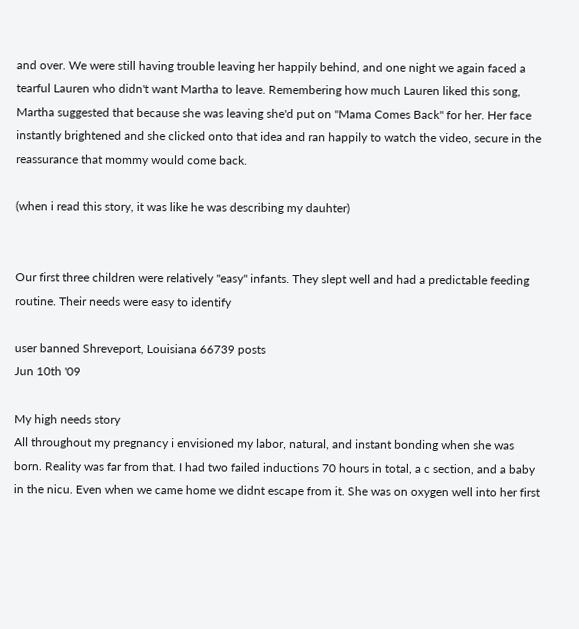and over. We were still having trouble leaving her happily behind, and one night we again faced a tearful Lauren who didn't want Martha to leave. Remembering how much Lauren liked this song, Martha suggested that because she was leaving she'd put on "Mama Comes Back" for her. Her face instantly brightened and she clicked onto that idea and ran happily to watch the video, secure in the reassurance that mommy would come back.

(when i read this story, it was like he was describing my dauhter)


Our first three children were relatively "easy" infants. They slept well and had a predictable feeding routine. Their needs were easy to identify

user banned Shreveport, Louisiana 66739 posts
Jun 10th '09

My high needs story
All throughout my pregnancy i envisioned my labor, natural, and instant bonding when she was born. Reality was far from that. I had two failed inductions 70 hours in total, a c section, and a baby in the nicu. Even when we came home we didnt escape from it. She was on oxygen well into her first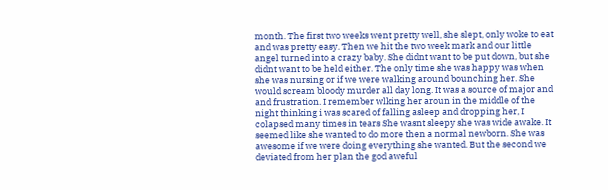month. The first two weeks went pretty well, she slept, only woke to eat and was pretty easy. Then we hit the two week mark and our little angel turned into a crazy baby. She didnt want to be put down, but she didnt want to be held either. The only time she was happy was when she was nursing or if we were walking around bounching her. She would scream bloody murder all day long. It was a source of major and and frustration. I remember wlking her aroun in the middle of the night thinking i was scared of falling asleep and dropping her, I colapsed many times in tears She wasnt sleepy she was wide awake. It seemed like she wanted to do more then a normal newborn. She was awesome if we were doing everything she wanted. But the second we deviated from her plan the god aweful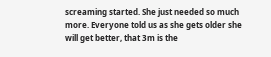screaming started. She just needed so much more. Everyone told us as she gets older she will get better, that 3m is the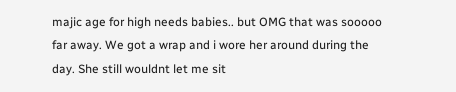majic age for high needs babies.. but OMG that was sooooo far away. We got a wrap and i wore her around during the day. She still wouldnt let me sit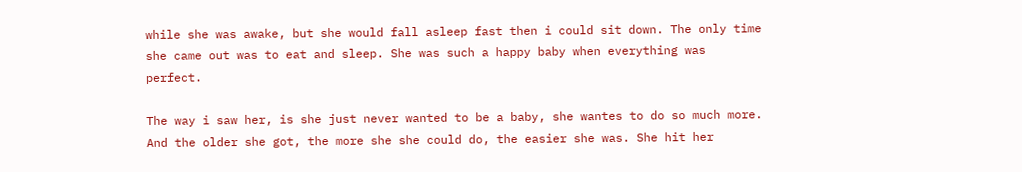while she was awake, but she would fall asleep fast then i could sit down. The only time she came out was to eat and sleep. She was such a happy baby when everything was perfect.

The way i saw her, is she just never wanted to be a baby, she wantes to do so much more. And the older she got, the more she she could do, the easier she was. She hit her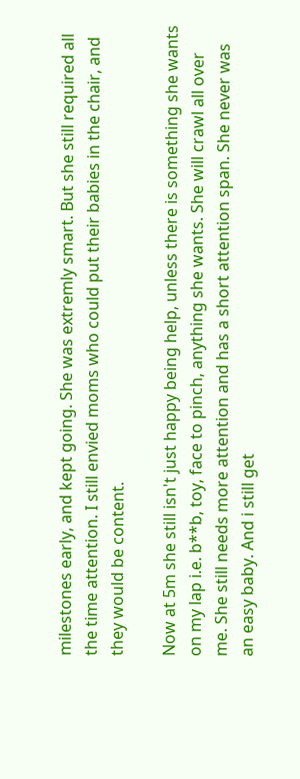milestones early, and kept going. She was extremly smart. But she still required all the time attention. I still envied moms who could put their babies in the chair, and they would be content.

Now at 5m she still isn't just happy being help, unless there is something she wants on my lap i.e. b**b, toy, face to pinch, anything she wants. She will crawl all over me. She still needs more attention and has a short attention span. She never was an easy baby. And i still get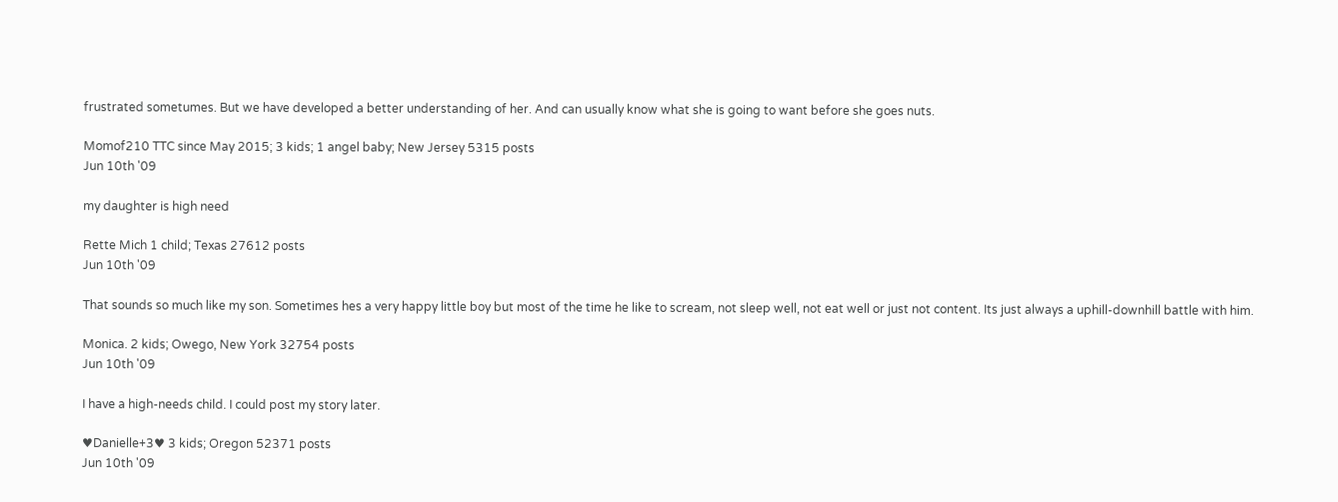frustrated sometumes. But we have developed a better understanding of her. And can usually know what she is going to want before she goes nuts.

Momof210 TTC since May 2015; 3 kids; 1 angel baby; New Jersey 5315 posts
Jun 10th '09

my daughter is high need

Rette Mich 1 child; Texas 27612 posts
Jun 10th '09

That sounds so much like my son. Sometimes hes a very happy little boy but most of the time he like to scream, not sleep well, not eat well or just not content. Its just always a uphill-downhill battle with him.

Monica. 2 kids; Owego, New York 32754 posts
Jun 10th '09

I have a high-needs child. I could post my story later.

♥Danielle+3♥ 3 kids; Oregon 52371 posts
Jun 10th '09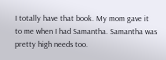I totally have that book. My mom gave it to me when I had Samantha. Samantha was pretty high needs too.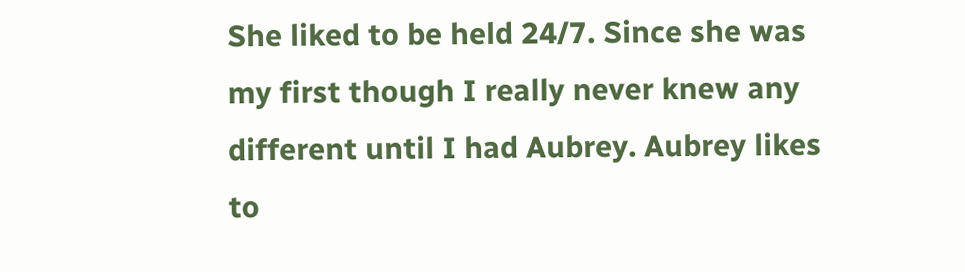She liked to be held 24/7. Since she was my first though I really never knew any different until I had Aubrey. Aubrey likes to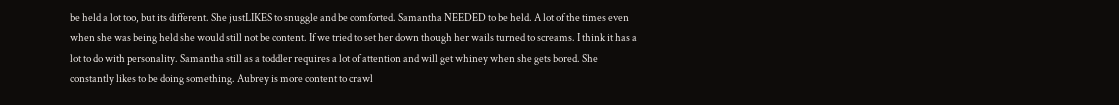be held a lot too, but its different. She justLIKES to snuggle and be comforted. Samantha NEEDED to be held. A lot of the times even when she was being held she would still not be content. If we tried to set her down though her wails turned to screams. I think it has a lot to do with personality. Samantha still as a toddler requires a lot of attention and will get whiney when she gets bored. She constantly likes to be doing something. Aubrey is more content to crawl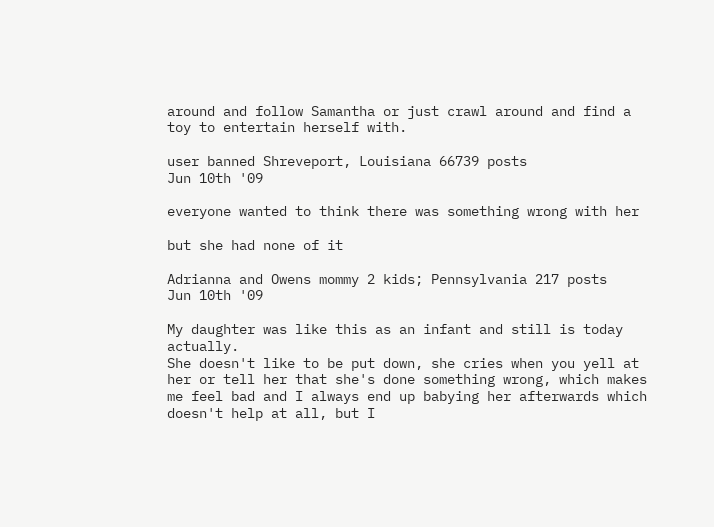around and follow Samantha or just crawl around and find a toy to entertain herself with.

user banned Shreveport, Louisiana 66739 posts
Jun 10th '09

everyone wanted to think there was something wrong with her

but she had none of it

Adrianna and Owens mommy 2 kids; Pennsylvania 217 posts
Jun 10th '09

My daughter was like this as an infant and still is today actually.
She doesn't like to be put down, she cries when you yell at her or tell her that she's done something wrong, which makes me feel bad and I always end up babying her afterwards which doesn't help at all, but I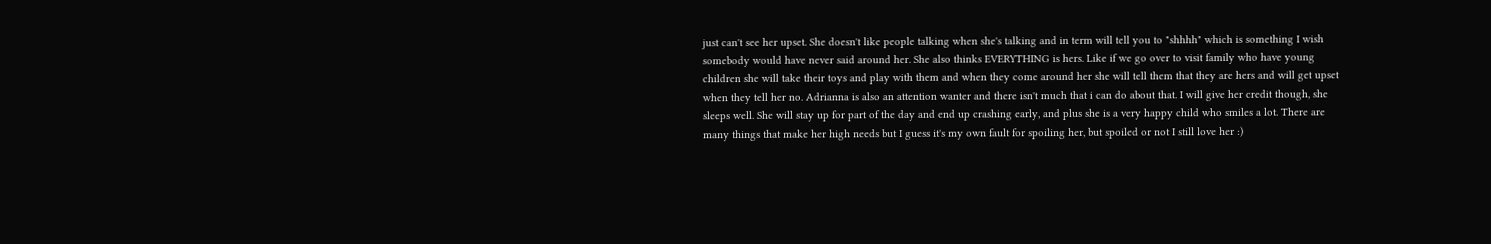just can't see her upset. She doesn't like people talking when she's talking and in term will tell you to "shhhh" which is something I wish somebody would have never said around her. She also thinks EVERYTHING is hers. Like if we go over to visit family who have young children she will take their toys and play with them and when they come around her she will tell them that they are hers and will get upset when they tell her no. Adrianna is also an attention wanter and there isn't much that i can do about that. I will give her credit though, she sleeps well. She will stay up for part of the day and end up crashing early, and plus she is a very happy child who smiles a lot. There are many things that make her high needs but I guess it's my own fault for spoiling her, but spoiled or not I still love her :)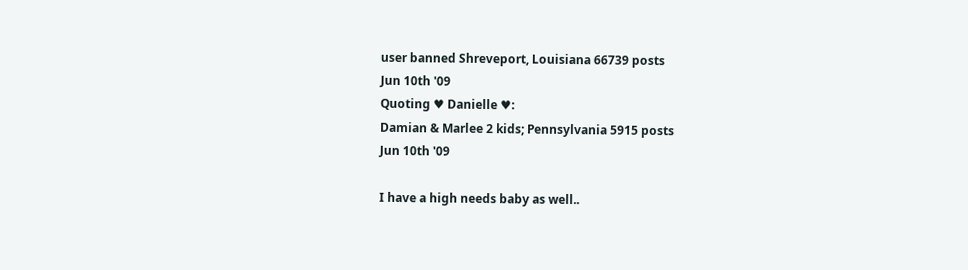user banned Shreveport, Louisiana 66739 posts
Jun 10th '09
Quoting ♥ Danielle ♥:
Damian & Marlee 2 kids; Pennsylvania 5915 posts
Jun 10th '09

I have a high needs baby as well..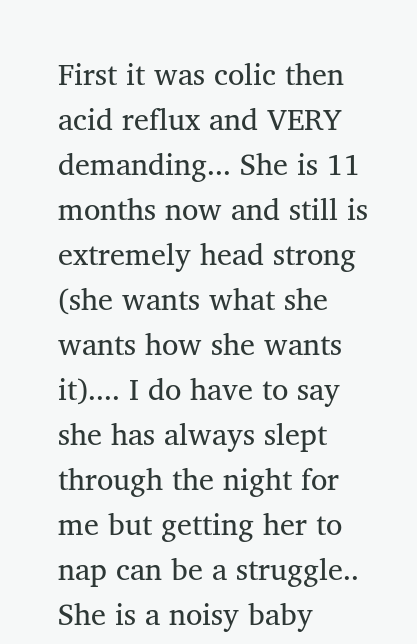First it was colic then acid reflux and VERY demanding... She is 11 months now and still is extremely head strong (she wants what she wants how she wants it).... I do have to say she has always slept through the night for me but getting her to nap can be a struggle.. She is a noisy baby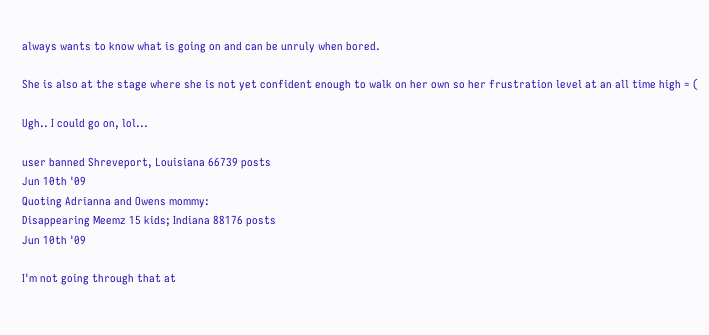always wants to know what is going on and can be unruly when bored.

She is also at the stage where she is not yet confident enough to walk on her own so her frustration level at an all time high = (

Ugh.. I could go on, lol...

user banned Shreveport, Louisiana 66739 posts
Jun 10th '09
Quoting Adrianna and Owens mommy:
Disappearing Meemz 15 kids; Indiana 88176 posts
Jun 10th '09

I'm not going through that at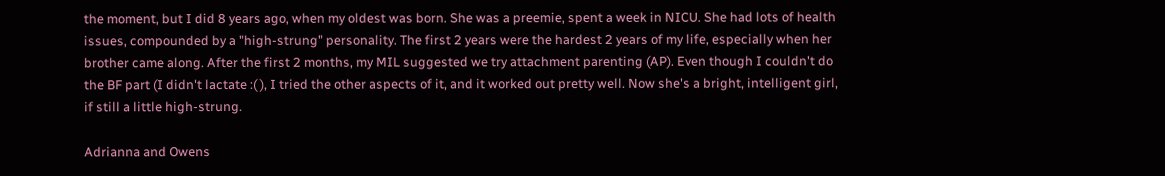the moment, but I did 8 years ago, when my oldest was born. She was a preemie, spent a week in NICU. She had lots of health issues, compounded by a "high-strung" personality. The first 2 years were the hardest 2 years of my life, especially when her brother came along. After the first 2 months, my MIL suggested we try attachment parenting (AP). Even though I couldn't do the BF part (I didn't lactate :( ), I tried the other aspects of it, and it worked out pretty well. Now she's a bright, intelligent girl, if still a little high-strung.

Adrianna and Owens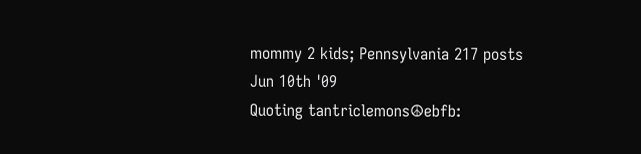mommy 2 kids; Pennsylvania 217 posts
Jun 10th '09
Quoting tantriclemons☮ebfb: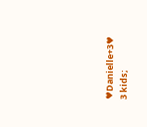♥Danielle+3♥ 3 kids;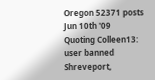Oregon 52371 posts
Jun 10th '09
Quoting Colleen13:
user banned Shreveport,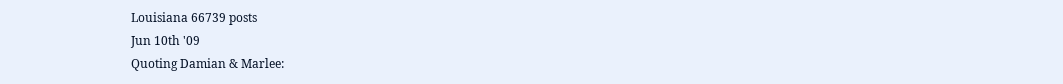Louisiana 66739 posts
Jun 10th '09
Quoting Damian & Marlee: